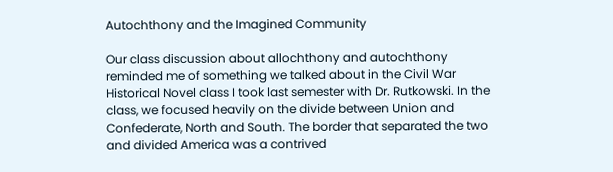Autochthony and the Imagined Community

Our class discussion about allochthony and autochthony reminded me of something we talked about in the Civil War Historical Novel class I took last semester with Dr. Rutkowski. In the class, we focused heavily on the divide between Union and Confederate, North and South. The border that separated the two and divided America was a contrived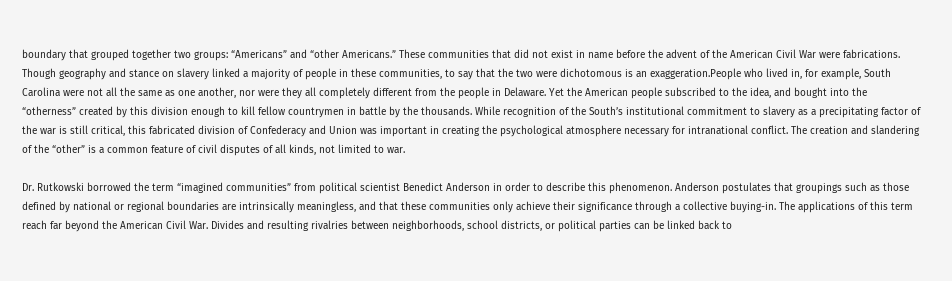boundary that grouped together two groups: “Americans” and “other Americans.” These communities that did not exist in name before the advent of the American Civil War were fabrications. Though geography and stance on slavery linked a majority of people in these communities, to say that the two were dichotomous is an exaggeration.People who lived in, for example, South Carolina were not all the same as one another, nor were they all completely different from the people in Delaware. Yet the American people subscribed to the idea, and bought into the “otherness” created by this division enough to kill fellow countrymen in battle by the thousands. While recognition of the South’s institutional commitment to slavery as a precipitating factor of the war is still critical, this fabricated division of Confederacy and Union was important in creating the psychological atmosphere necessary for intranational conflict. The creation and slandering of the “other” is a common feature of civil disputes of all kinds, not limited to war.

Dr. Rutkowski borrowed the term “imagined communities” from political scientist Benedict Anderson in order to describe this phenomenon. Anderson postulates that groupings such as those defined by national or regional boundaries are intrinsically meaningless, and that these communities only achieve their significance through a collective buying-in. The applications of this term reach far beyond the American Civil War. Divides and resulting rivalries between neighborhoods, school districts, or political parties can be linked back to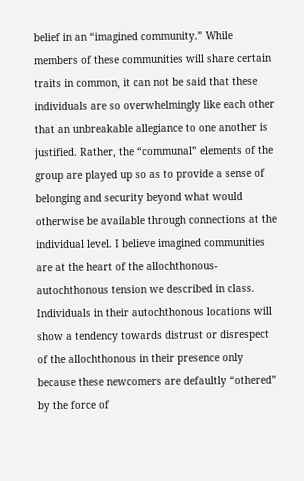belief in an “imagined community.” While members of these communities will share certain traits in common, it can not be said that these individuals are so overwhelmingly like each other that an unbreakable allegiance to one another is justified. Rather, the “communal” elements of the group are played up so as to provide a sense of belonging and security beyond what would otherwise be available through connections at the individual level. I believe imagined communities are at the heart of the allochthonous-autochthonous tension we described in class. Individuals in their autochthonous locations will show a tendency towards distrust or disrespect of the allochthonous in their presence only because these newcomers are defaultly “othered” by the force of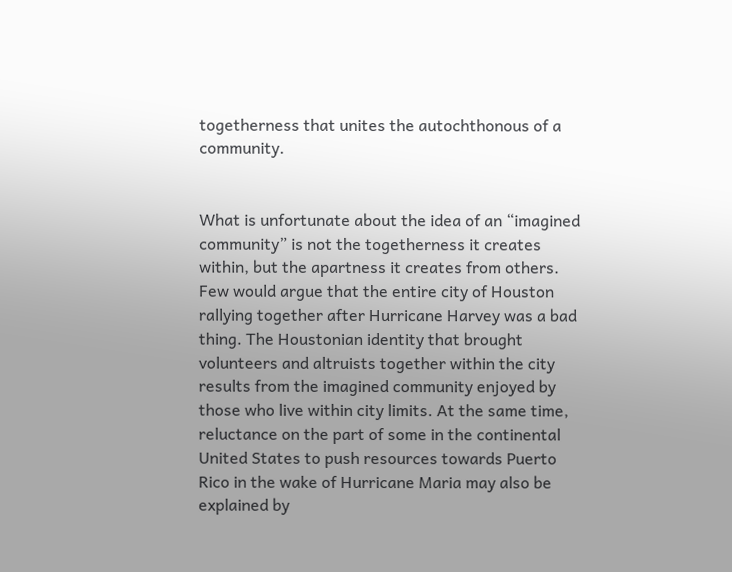togetherness that unites the autochthonous of a community.


What is unfortunate about the idea of an “imagined community” is not the togetherness it creates within, but the apartness it creates from others. Few would argue that the entire city of Houston rallying together after Hurricane Harvey was a bad thing. The Houstonian identity that brought volunteers and altruists together within the city results from the imagined community enjoyed by those who live within city limits. At the same time, reluctance on the part of some in the continental United States to push resources towards Puerto Rico in the wake of Hurricane Maria may also be explained by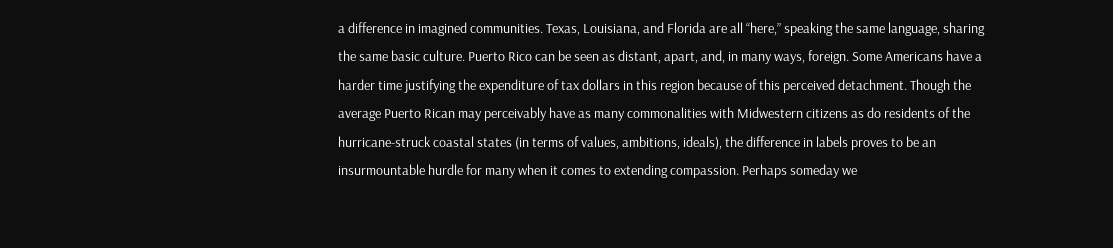a difference in imagined communities. Texas, Louisiana, and Florida are all “here,” speaking the same language, sharing the same basic culture. Puerto Rico can be seen as distant, apart, and, in many ways, foreign. Some Americans have a harder time justifying the expenditure of tax dollars in this region because of this perceived detachment. Though the average Puerto Rican may perceivably have as many commonalities with Midwestern citizens as do residents of the hurricane-struck coastal states (in terms of values, ambitions, ideals), the difference in labels proves to be an insurmountable hurdle for many when it comes to extending compassion. Perhaps someday we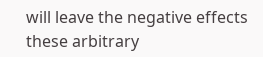will leave the negative effects these arbitrary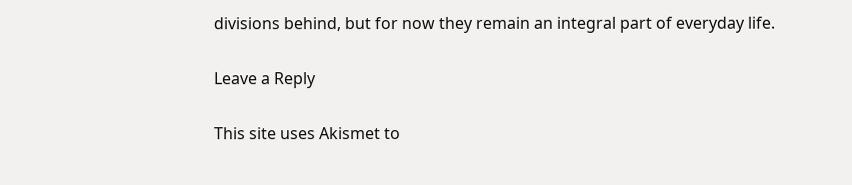divisions behind, but for now they remain an integral part of everyday life.

Leave a Reply

This site uses Akismet to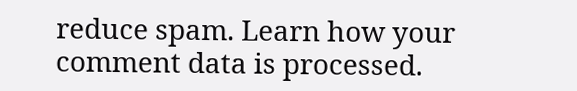reduce spam. Learn how your comment data is processed.